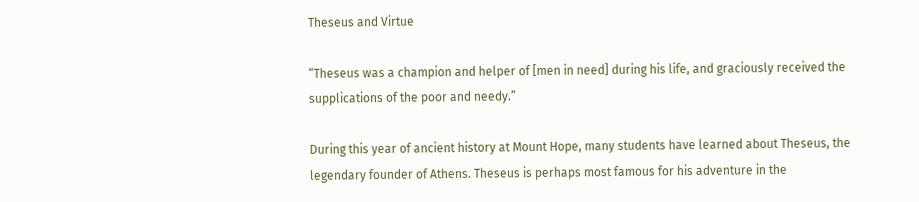Theseus and Virtue

“Theseus was a champion and helper of [men in need] during his life, and graciously received the supplications of the poor and needy.”

During this year of ancient history at Mount Hope, many students have learned about Theseus, the legendary founder of Athens. Theseus is perhaps most famous for his adventure in the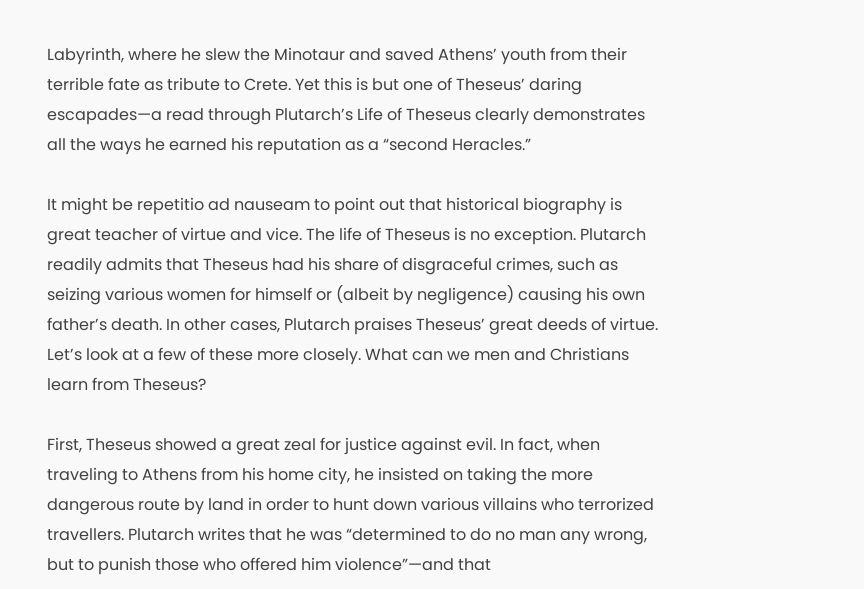Labyrinth, where he slew the Minotaur and saved Athens’ youth from their terrible fate as tribute to Crete. Yet this is but one of Theseus’ daring escapades—a read through Plutarch’s Life of Theseus clearly demonstrates all the ways he earned his reputation as a “second Heracles.”

It might be repetitio ad nauseam to point out that historical biography is great teacher of virtue and vice. The life of Theseus is no exception. Plutarch readily admits that Theseus had his share of disgraceful crimes, such as seizing various women for himself or (albeit by negligence) causing his own father’s death. In other cases, Plutarch praises Theseus’ great deeds of virtue. Let’s look at a few of these more closely. What can we men and Christians learn from Theseus?

First, Theseus showed a great zeal for justice against evil. In fact, when traveling to Athens from his home city, he insisted on taking the more dangerous route by land in order to hunt down various villains who terrorized travellers. Plutarch writes that he was “determined to do no man any wrong, but to punish those who offered him violence”—and that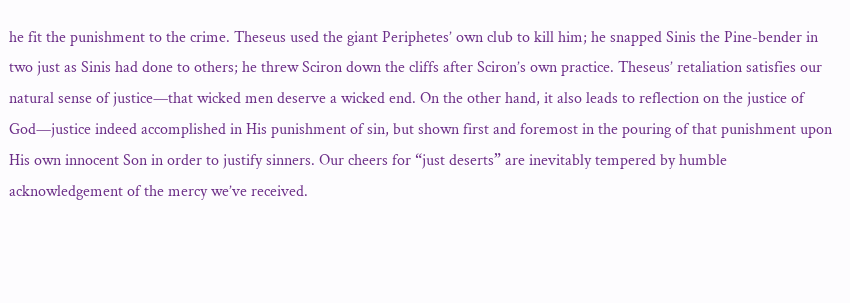he fit the punishment to the crime. Theseus used the giant Periphetes’ own club to kill him; he snapped Sinis the Pine-bender in two just as Sinis had done to others; he threw Sciron down the cliffs after Sciron’s own practice. Theseus’ retaliation satisfies our natural sense of justice—that wicked men deserve a wicked end. On the other hand, it also leads to reflection on the justice of God—justice indeed accomplished in His punishment of sin, but shown first and foremost in the pouring of that punishment upon His own innocent Son in order to justify sinners. Our cheers for “just deserts” are inevitably tempered by humble acknowledgement of the mercy we’ve received.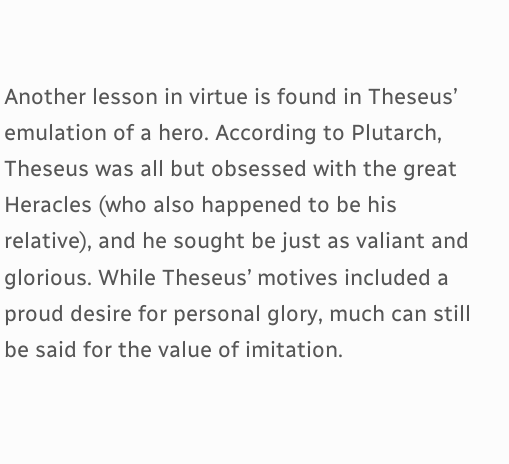Another lesson in virtue is found in Theseus’ emulation of a hero. According to Plutarch, Theseus was all but obsessed with the great Heracles (who also happened to be his relative), and he sought be just as valiant and glorious. While Theseus’ motives included a proud desire for personal glory, much can still be said for the value of imitation.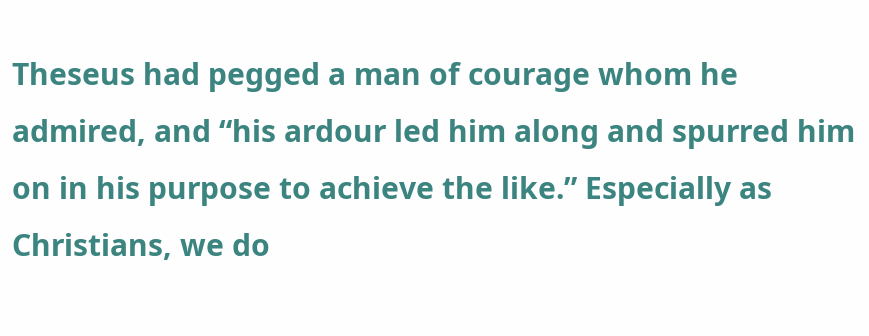Theseus had pegged a man of courage whom he admired, and “his ardour led him along and spurred him on in his purpose to achieve the like.” Especially as Christians, we do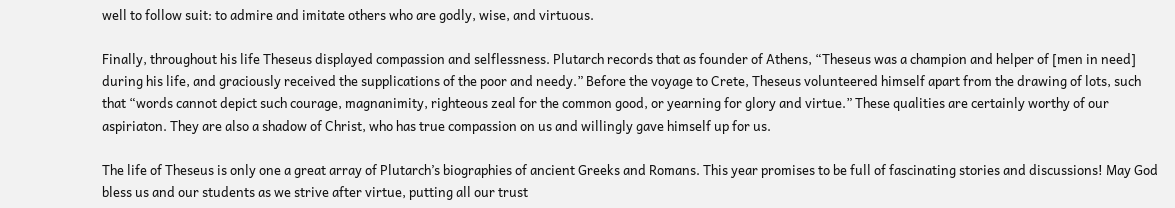well to follow suit: to admire and imitate others who are godly, wise, and virtuous.

Finally, throughout his life Theseus displayed compassion and selflessness. Plutarch records that as founder of Athens, “Theseus was a champion and helper of [men in need] during his life, and graciously received the supplications of the poor and needy.” Before the voyage to Crete, Theseus volunteered himself apart from the drawing of lots, such that “words cannot depict such courage, magnanimity, righteous zeal for the common good, or yearning for glory and virtue.” These qualities are certainly worthy of our aspiriaton. They are also a shadow of Christ, who has true compassion on us and willingly gave himself up for us.

The life of Theseus is only one a great array of Plutarch’s biographies of ancient Greeks and Romans. This year promises to be full of fascinating stories and discussions! May God bless us and our students as we strive after virtue, putting all our trust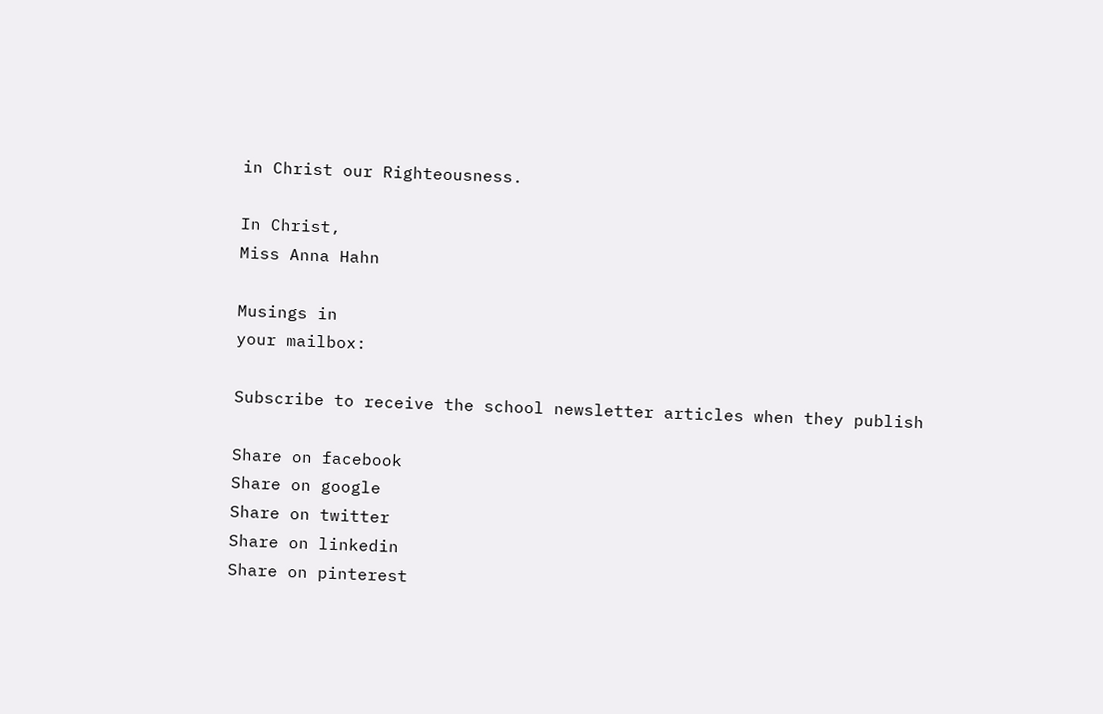in Christ our Righteousness.

In Christ,
Miss Anna Hahn

Musings in
your mailbox:

Subscribe to receive the school newsletter articles when they publish

Share on facebook
Share on google
Share on twitter
Share on linkedin
Share on pinterest